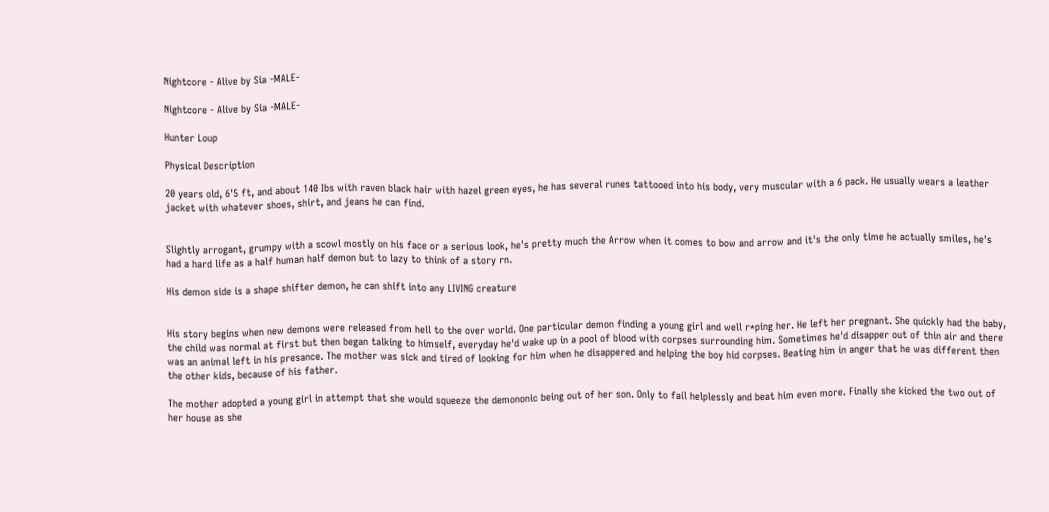Nightcore - Alive by Sia -MALE-

Nightcore - Alive by Sia -MALE-

Hunter Loup

Physical Description

20 years old, 6'5 ft, and about 140 Ibs with raven black hair with hazel green eyes, he has several runes tattooed into his body, very muscular with a 6 pack. He usually wears a leather jacket with whatever shoes, shirt, and jeans he can find.


Slightly arrogant, grumpy with a scowl mostly on his face or a serious look, he's pretty much the Arrow when it comes to bow and arrow and it's the only time he actually smiles, he's had a hard life as a half human half demon but to lazy to think of a story rn.

His demon side is a shape shifter demon, he can shift into any LIVING creature


His story begins when new demons were released from hell to the over world. One particular demon finding a young girl and well r*ping her. He left her pregnant. She quickly had the baby, the child was normal at first but then began talking to himself, everyday he'd wake up in a pool of blood with corpses surrounding him. Sometimes he'd disapper out of thin air and there was an animal left in his presance. The mother was sick and tired of looking for him when he disappered and helping the boy hid corpses. Beating him in anger that he was different then the other kids, because of his father.

The mother adopted a young girl in attempt that she would squeeze the demononic being out of her son. Only to fail helplessly and beat him even more. Finally she kicked the two out of her house as she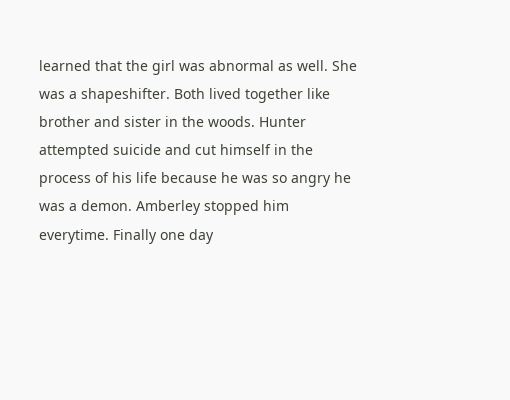learned that the girl was abnormal as well. She was a shapeshifter. Both lived together like brother and sister in the woods. Hunter attempted suicide and cut himself in the process of his life because he was so angry he was a demon. Amberley stopped him everytime. Finally one day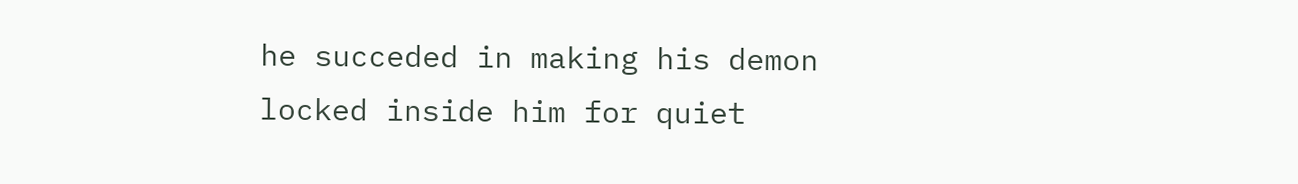he succeded in making his demon locked inside him for quiet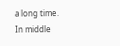a long time. In middle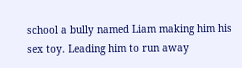school a bully named Liam making him his sex toy. Leading him to run away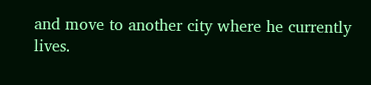and move to another city where he currently lives.